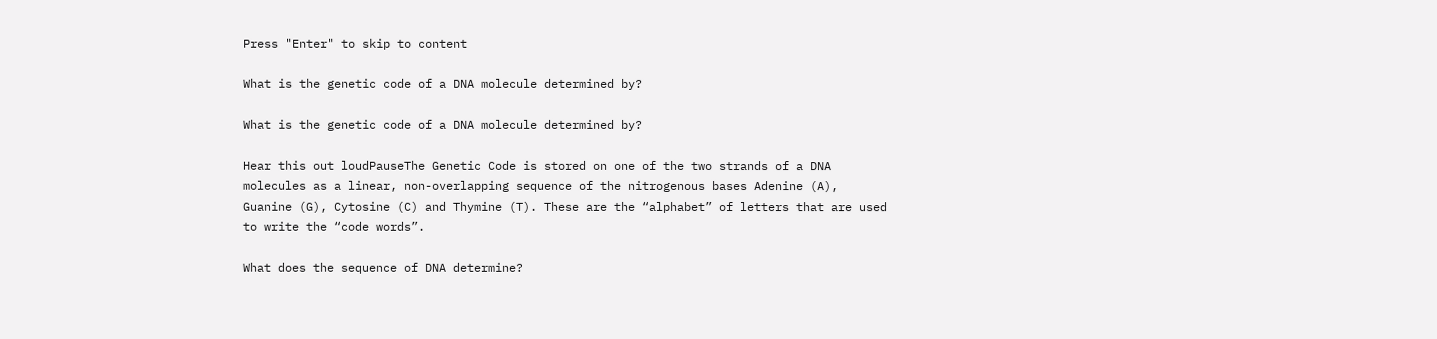Press "Enter" to skip to content

What is the genetic code of a DNA molecule determined by?

What is the genetic code of a DNA molecule determined by?

Hear this out loudPauseThe Genetic Code is stored on one of the two strands of a DNA molecules as a linear, non-overlapping sequence of the nitrogenous bases Adenine (A), Guanine (G), Cytosine (C) and Thymine (T). These are the “alphabet” of letters that are used to write the “code words”.

What does the sequence of DNA determine?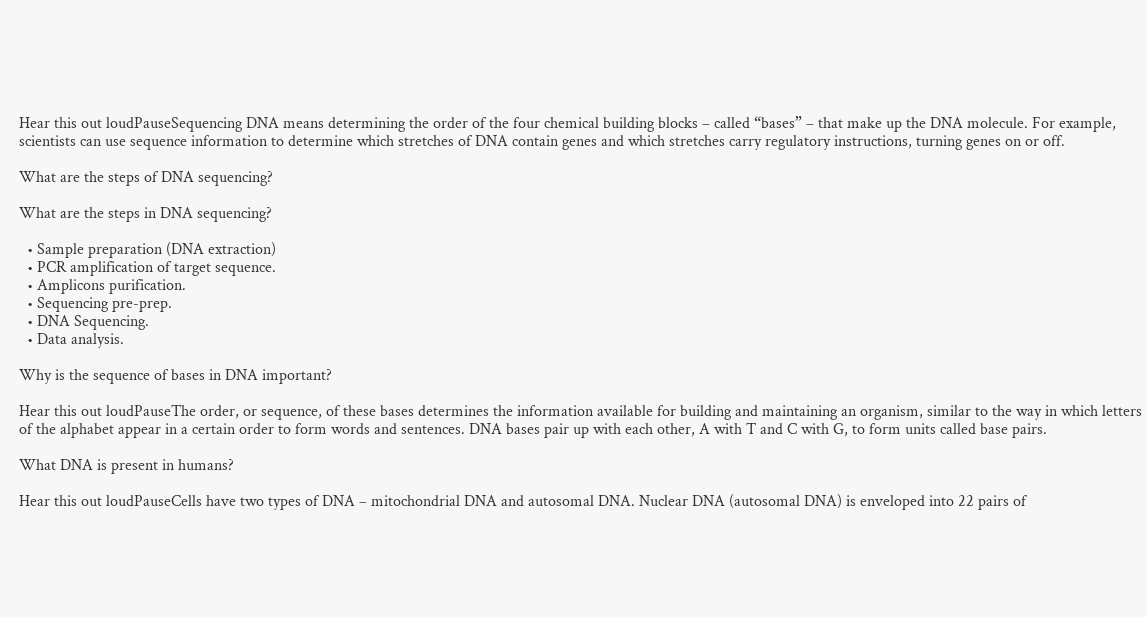Hear this out loudPauseSequencing DNA means determining the order of the four chemical building blocks – called “bases” – that make up the DNA molecule. For example, scientists can use sequence information to determine which stretches of DNA contain genes and which stretches carry regulatory instructions, turning genes on or off.

What are the steps of DNA sequencing?

What are the steps in DNA sequencing?

  • Sample preparation (DNA extraction)
  • PCR amplification of target sequence.
  • Amplicons purification.
  • Sequencing pre-prep.
  • DNA Sequencing.
  • Data analysis.

Why is the sequence of bases in DNA important?

Hear this out loudPauseThe order, or sequence, of these bases determines the information available for building and maintaining an organism, similar to the way in which letters of the alphabet appear in a certain order to form words and sentences. DNA bases pair up with each other, A with T and C with G, to form units called base pairs.

What DNA is present in humans?

Hear this out loudPauseCells have two types of DNA – mitochondrial DNA and autosomal DNA. Nuclear DNA (autosomal DNA) is enveloped into 22 pairs of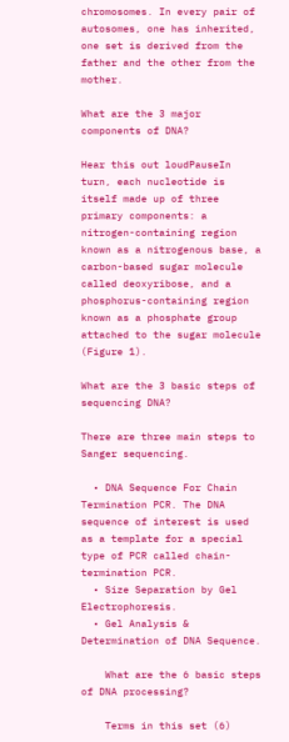chromosomes. In every pair of autosomes, one has inherited, one set is derived from the father and the other from the mother.

What are the 3 major components of DNA?

Hear this out loudPauseIn turn, each nucleotide is itself made up of three primary components: a nitrogen-containing region known as a nitrogenous base, a carbon-based sugar molecule called deoxyribose, and a phosphorus-containing region known as a phosphate group attached to the sugar molecule (Figure 1).

What are the 3 basic steps of sequencing DNA?

There are three main steps to Sanger sequencing.

  • DNA Sequence For Chain Termination PCR. The DNA sequence of interest is used as a template for a special type of PCR called chain-termination PCR.
  • Size Separation by Gel Electrophoresis.
  • Gel Analysis & Determination of DNA Sequence.

    What are the 6 basic steps of DNA processing?

    Terms in this set (6)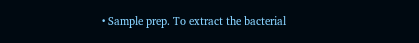• Sample prep. To extract the bacterial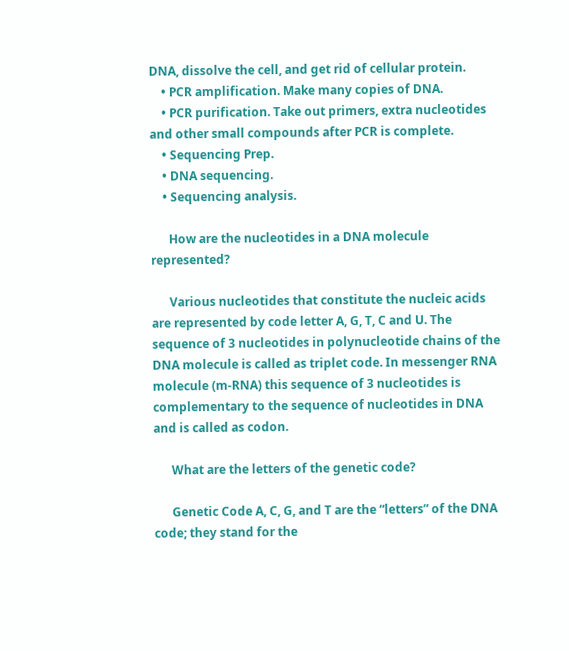DNA, dissolve the cell, and get rid of cellular protein.
    • PCR amplification. Make many copies of DNA.
    • PCR purification. Take out primers, extra nucleotides and other small compounds after PCR is complete.
    • Sequencing Prep.
    • DNA sequencing.
    • Sequencing analysis.

      How are the nucleotides in a DNA molecule represented?

      Various nucleotides that constitute the nucleic acids are represented by code letter A, G, T, C and U. The sequence of 3 nucleotides in polynucleotide chains of the DNA molecule is called as triplet code. In messenger RNA molecule (m-RNA) this sequence of 3 nucleotides is complementary to the sequence of nucleotides in DNA and is called as codon.

      What are the letters of the genetic code?

      Genetic Code A, C, G, and T are the “letters” of the DNA code; they stand for the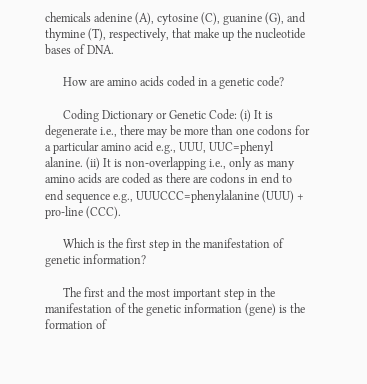chemicals adenine (A), cytosine (C), guanine (G), and thymine (T), respectively, that make up the nucleotide bases of DNA.

      How are amino acids coded in a genetic code?

      Coding Dictionary or Genetic Code: (i) It is degenerate i.e., there may be more than one codons for a particular amino acid e.g., UUU, UUC=phenyl alanine. (ii) It is non-overlapping i.e., only as many amino acids are coded as there are codons in end to end sequence e.g., UUUCCC=phenylalanine (UUU) + pro-line (CCC).

      Which is the first step in the manifestation of genetic information?

      The first and the most important step in the manifestation of the genetic information (gene) is the formation of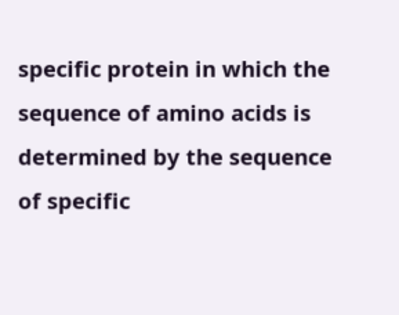specific protein in which the sequence of amino acids is determined by the sequence of specific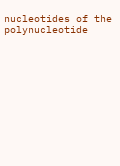nucleotides of the polynucleotide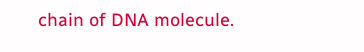chain of DNA molecule.